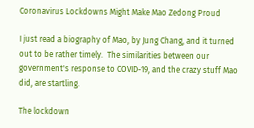Coronavirus Lockdowns Might Make Mao Zedong Proud

I just read a biography of Mao, by Jung Chang, and it turned out to be rather timely.  The similarities between our government's response to COVID-19, and the crazy stuff Mao did, are startling.

The lockdown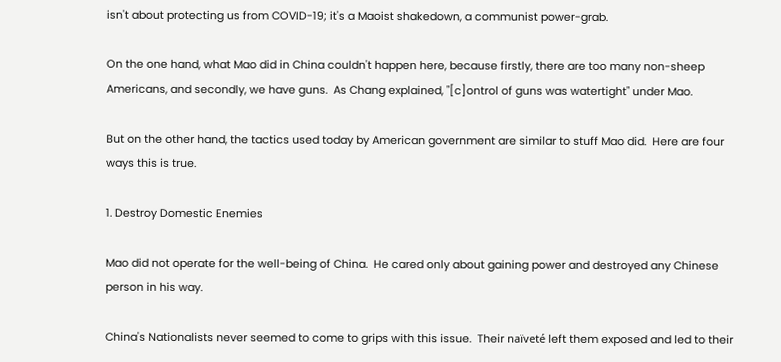isn't about protecting us from COVID-19; it's a Maoist shakedown, a communist power-grab.

On the one hand, what Mao did in China couldn't happen here, because firstly, there are too many non-sheep Americans, and secondly, we have guns.  As Chang explained, "[c]ontrol of guns was watertight" under Mao.

But on the other hand, the tactics used today by American government are similar to stuff Mao did.  Here are four ways this is true.

1. Destroy Domestic Enemies

Mao did not operate for the well-being of China.  He cared only about gaining power and destroyed any Chinese person in his way.

China's Nationalists never seemed to come to grips with this issue.  Their naïveté left them exposed and led to their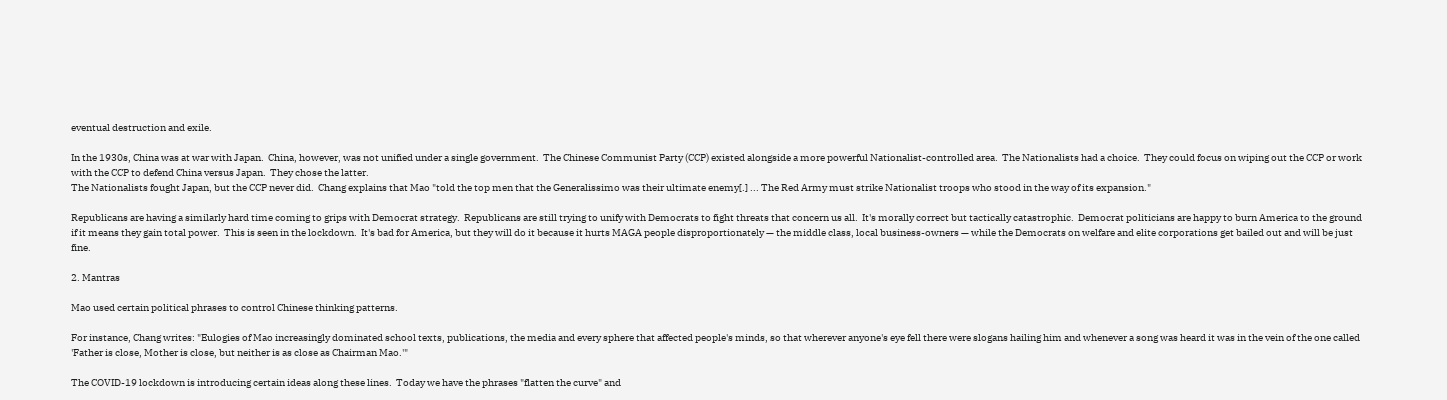eventual destruction and exile.

In the 1930s, China was at war with Japan.  China, however, was not unified under a single government.  The Chinese Communist Party (CCP) existed alongside a more powerful Nationalist-controlled area.  The Nationalists had a choice.  They could focus on wiping out the CCP or work with the CCP to defend China versus Japan.  They chose the latter.
The Nationalists fought Japan, but the CCP never did.  Chang explains that Mao "told the top men that the Generalissimo was their ultimate enemy[.] ... The Red Army must strike Nationalist troops who stood in the way of its expansion."

Republicans are having a similarly hard time coming to grips with Democrat strategy.  Republicans are still trying to unify with Democrats to fight threats that concern us all.  It's morally correct but tactically catastrophic.  Democrat politicians are happy to burn America to the ground if it means they gain total power.  This is seen in the lockdown.  It's bad for America, but they will do it because it hurts MAGA people disproportionately — the middle class, local business-owners — while the Democrats on welfare and elite corporations get bailed out and will be just fine.

2. Mantras

Mao used certain political phrases to control Chinese thinking patterns.

For instance, Chang writes: "Eulogies of Mao increasingly dominated school texts, publications, the media and every sphere that affected people's minds, so that wherever anyone's eye fell there were slogans hailing him and whenever a song was heard it was in the vein of the one called 'Father is close, Mother is close, but neither is as close as Chairman Mao.'"

The COVID-19 lockdown is introducing certain ideas along these lines.  Today we have the phrases "flatten the curve" and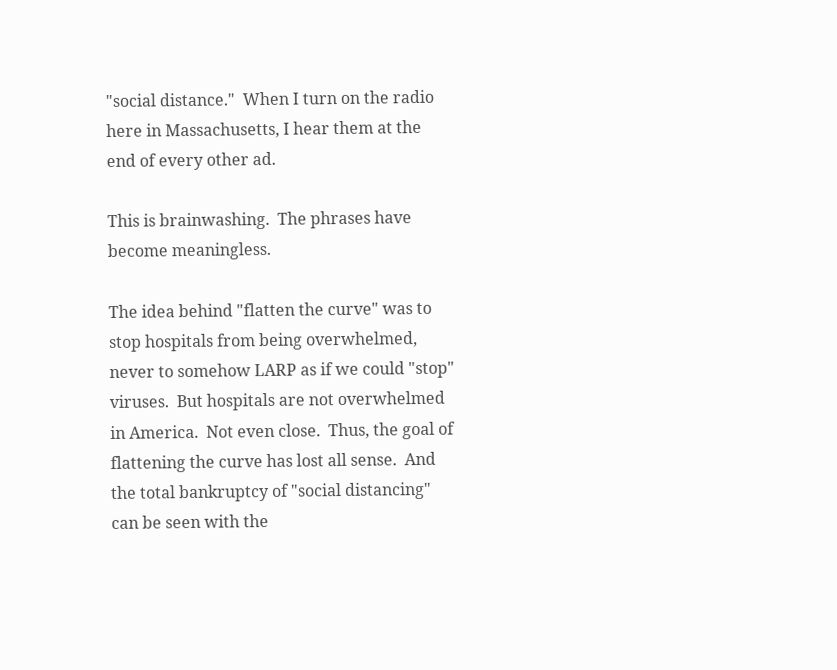"social distance."  When I turn on the radio here in Massachusetts, I hear them at the end of every other ad.

This is brainwashing.  The phrases have become meaningless.

The idea behind "flatten the curve" was to stop hospitals from being overwhelmed, never to somehow LARP as if we could "stop" viruses.  But hospitals are not overwhelmed in America.  Not even close.  Thus, the goal of flattening the curve has lost all sense.  And the total bankruptcy of "social distancing" can be seen with the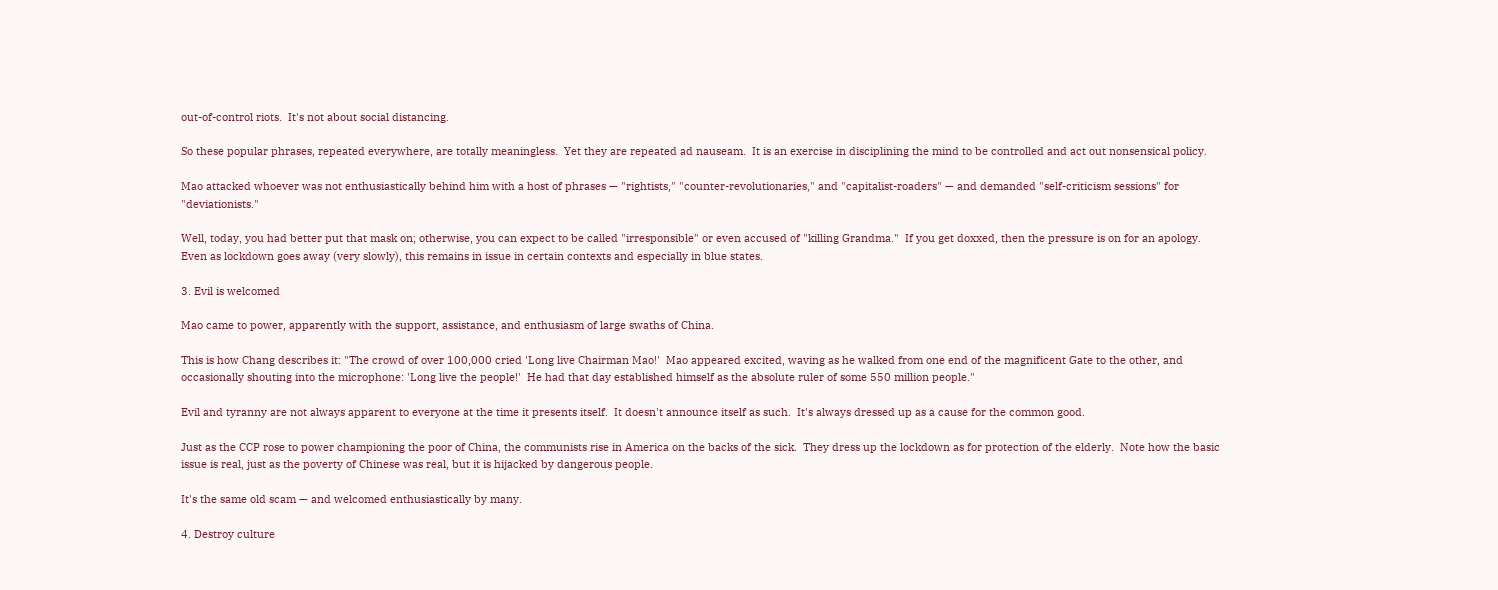out-of-control riots.  It's not about social distancing.

So these popular phrases, repeated everywhere, are totally meaningless.  Yet they are repeated ad nauseam.  It is an exercise in disciplining the mind to be controlled and act out nonsensical policy.

Mao attacked whoever was not enthusiastically behind him with a host of phrases — "rightists," "counter-revolutionaries," and "capitalist-roaders" — and demanded "self-criticism sessions" for "deviationists."

Well, today, you had better put that mask on; otherwise, you can expect to be called "irresponsible" or even accused of "killing Grandma."  If you get doxxed, then the pressure is on for an apology.  Even as lockdown goes away (very slowly), this remains in issue in certain contexts and especially in blue states.

3. Evil is welcomed

Mao came to power, apparently with the support, assistance, and enthusiasm of large swaths of China.

This is how Chang describes it: "The crowd of over 100,000 cried 'Long live Chairman Mao!'  Mao appeared excited, waving as he walked from one end of the magnificent Gate to the other, and occasionally shouting into the microphone: 'Long live the people!'  He had that day established himself as the absolute ruler of some 550 million people."

Evil and tyranny are not always apparent to everyone at the time it presents itself.  It doesn't announce itself as such.  It's always dressed up as a cause for the common good.

Just as the CCP rose to power championing the poor of China, the communists rise in America on the backs of the sick.  They dress up the lockdown as for protection of the elderly.  Note how the basic issue is real, just as the poverty of Chinese was real, but it is hijacked by dangerous people.

It's the same old scam — and welcomed enthusiastically by many.

4. Destroy culture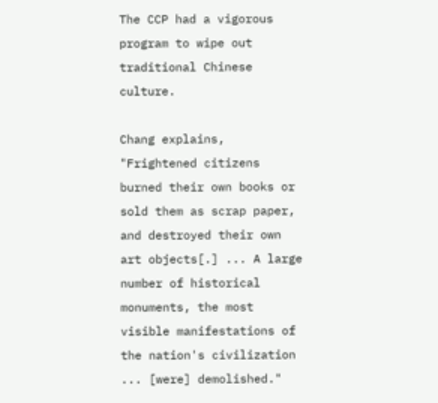The CCP had a vigorous program to wipe out traditional Chinese culture.

Chang explains, "Frightened citizens burned their own books or sold them as scrap paper, and destroyed their own art objects[.] ... A large number of historical monuments, the most visible manifestations of the nation's civilization ... [were] demolished."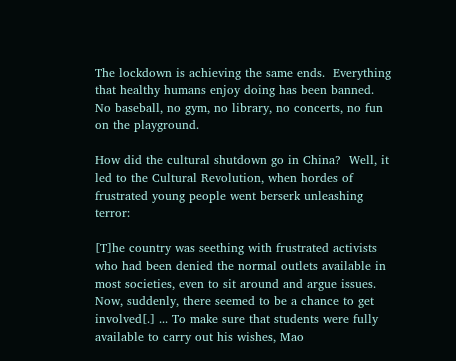The lockdown is achieving the same ends.  Everything that healthy humans enjoy doing has been banned.  No baseball, no gym, no library, no concerts, no fun on the playground.

How did the cultural shutdown go in China?  Well, it led to the Cultural Revolution, when hordes of frustrated young people went berserk unleashing terror:

[T]he country was seething with frustrated activists who had been denied the normal outlets available in most societies, even to sit around and argue issues.  Now, suddenly, there seemed to be a chance to get involved[.] ... To make sure that students were fully available to carry out his wishes, Mao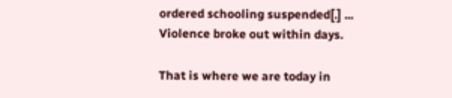ordered schooling suspended[.] ... Violence broke out within days.

That is where we are today in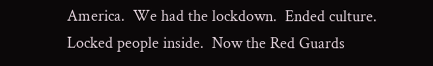America.  We had the lockdown.  Ended culture.  Locked people inside.  Now the Red Guards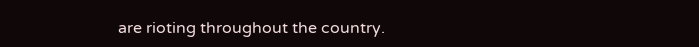are rioting throughout the country.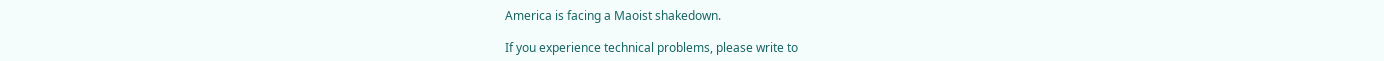America is facing a Maoist shakedown.

If you experience technical problems, please write to